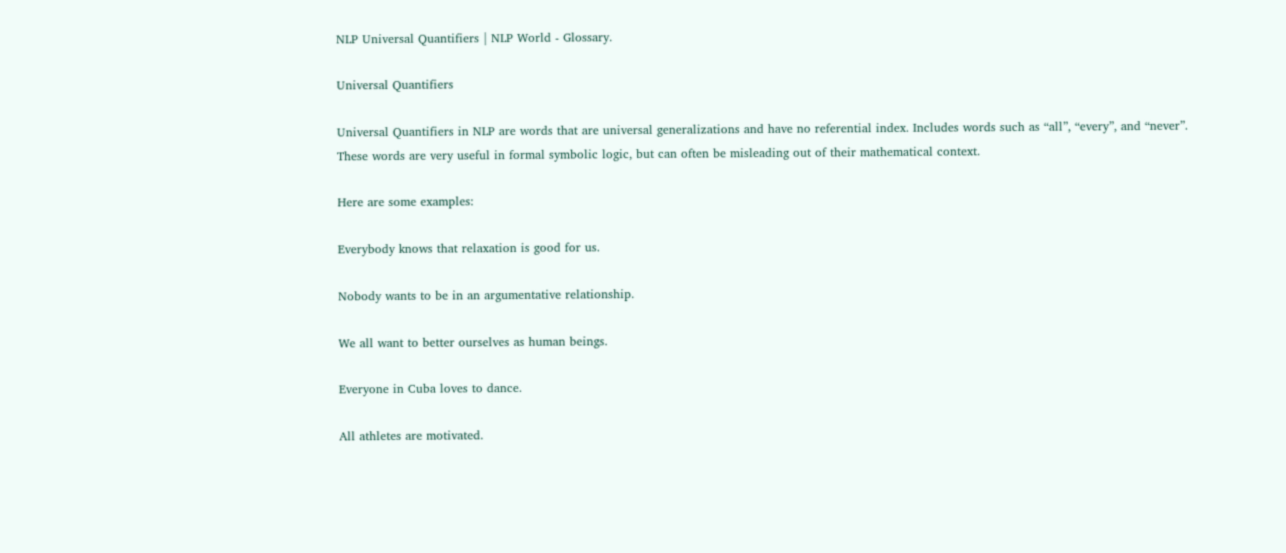NLP Universal Quantifiers | NLP World - Glossary.

Universal Quantifiers

Universal Quantifiers in NLP are words that are universal generalizations and have no referential index. Includes words such as “all”, “every”, and “never”.
These words are very useful in formal symbolic logic, but can often be misleading out of their mathematical context.

Here are some examples:

Everybody knows that relaxation is good for us.

Nobody wants to be in an argumentative relationship.

We all want to better ourselves as human beings.

Everyone in Cuba loves to dance.

All athletes are motivated.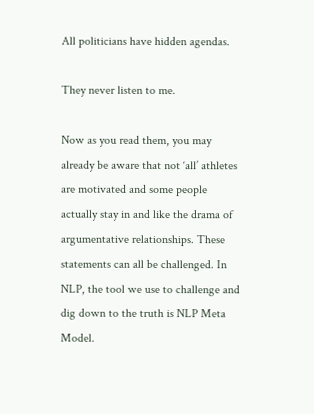All politicians have hidden agendas.

They never listen to me.

Now as you read them, you may already be aware that not ‘all’ athletes are motivated and some people actually stay in and like the drama of argumentative relationships. These statements can all be challenged. In NLP, the tool we use to challenge and dig down to the truth is NLP Meta Model.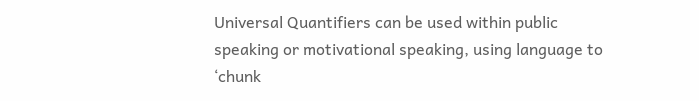Universal Quantifiers can be used within public speaking or motivational speaking, using language to ‘chunk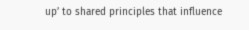up’ to shared principles that influence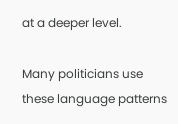at a deeper level.

Many politicians use these language patterns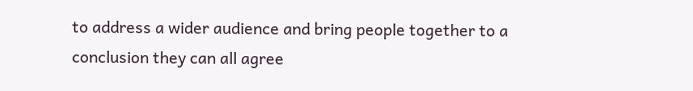to address a wider audience and bring people together to a conclusion they can all agree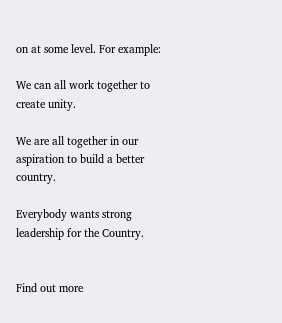on at some level. For example:

We can all work together to create unity.

We are all together in our aspiration to build a better country.

Everybody wants strong leadership for the Country.


Find out more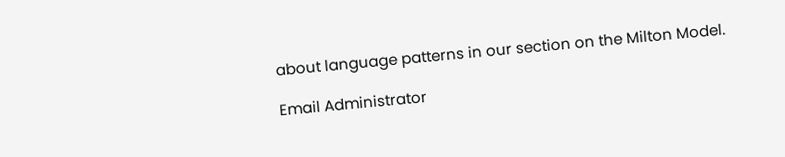about language patterns in our section on the Milton Model.

Email Administrator